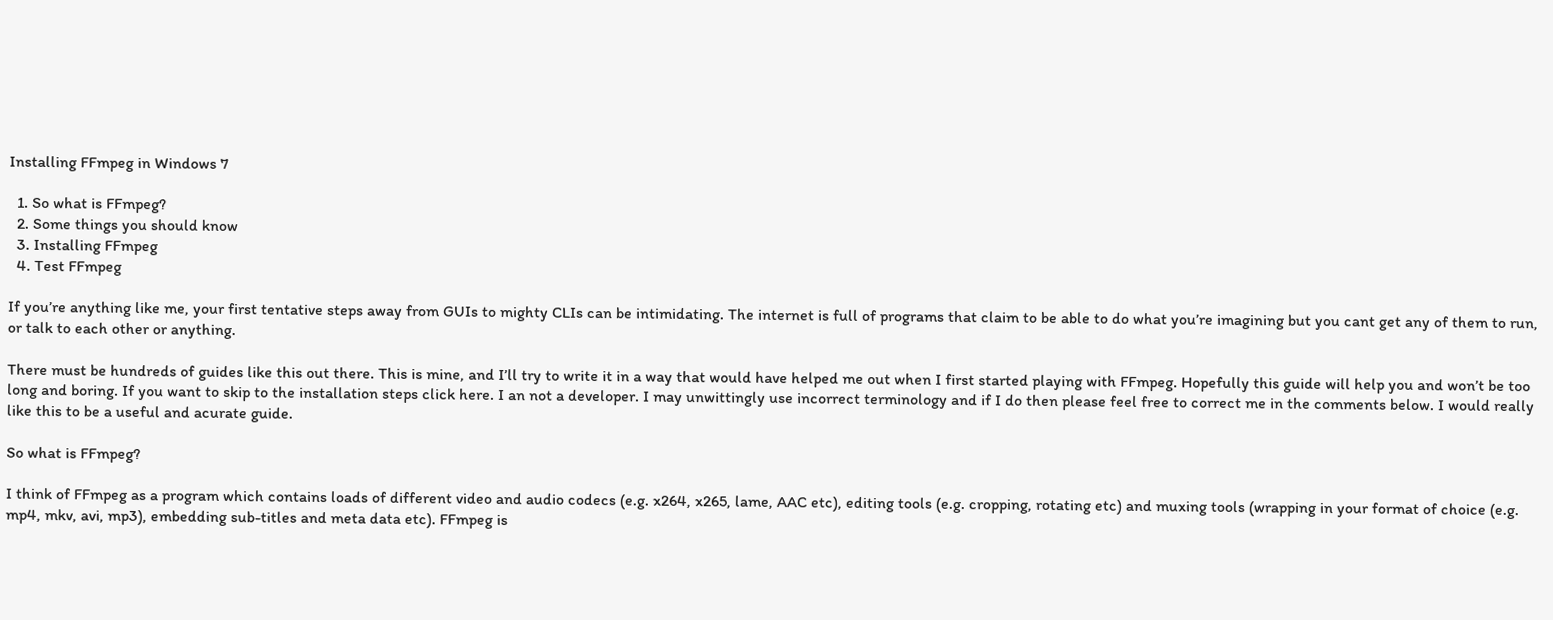Installing FFmpeg in Windows 7

  1. So what is FFmpeg?
  2. Some things you should know
  3. Installing FFmpeg
  4. Test FFmpeg

If you’re anything like me, your first tentative steps away from GUIs to mighty CLIs can be intimidating. The internet is full of programs that claim to be able to do what you’re imagining but you cant get any of them to run, or talk to each other or anything.

There must be hundreds of guides like this out there. This is mine, and I’ll try to write it in a way that would have helped me out when I first started playing with FFmpeg. Hopefully this guide will help you and won’t be too long and boring. If you want to skip to the installation steps click here. I an not a developer. I may unwittingly use incorrect terminology and if I do then please feel free to correct me in the comments below. I would really like this to be a useful and acurate guide.

So what is FFmpeg?

I think of FFmpeg as a program which contains loads of different video and audio codecs (e.g. x264, x265, lame, AAC etc), editing tools (e.g. cropping, rotating etc) and muxing tools (wrapping in your format of choice (e.g. mp4, mkv, avi, mp3), embedding sub-titles and meta data etc). FFmpeg is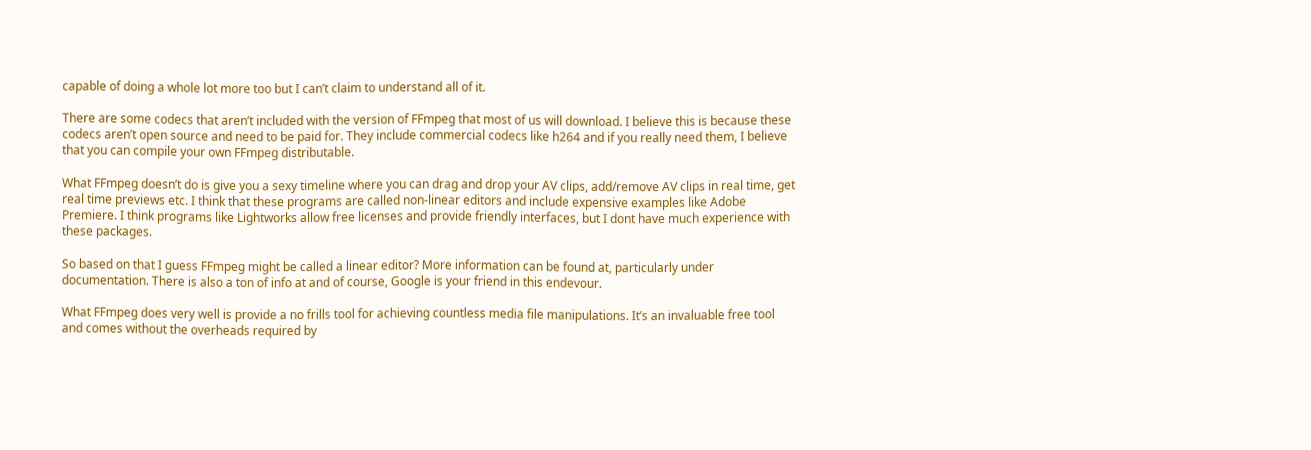capable of doing a whole lot more too but I can’t claim to understand all of it.

There are some codecs that aren’t included with the version of FFmpeg that most of us will download. I believe this is because these codecs aren’t open source and need to be paid for. They include commercial codecs like h264 and if you really need them, I believe that you can compile your own FFmpeg distributable.

What FFmpeg doesn’t do is give you a sexy timeline where you can drag and drop your AV clips, add/remove AV clips in real time, get real time previews etc. I think that these programs are called non-linear editors and include expensive examples like Adobe Premiere. I think programs like Lightworks allow free licenses and provide friendly interfaces, but I dont have much experience with these packages.

So based on that I guess FFmpeg might be called a linear editor? More information can be found at, particularly under documentation. There is also a ton of info at and of course, Google is your friend in this endevour.

What FFmpeg does very well is provide a no frills tool for achieving countless media file manipulations. It’s an invaluable free tool and comes without the overheads required by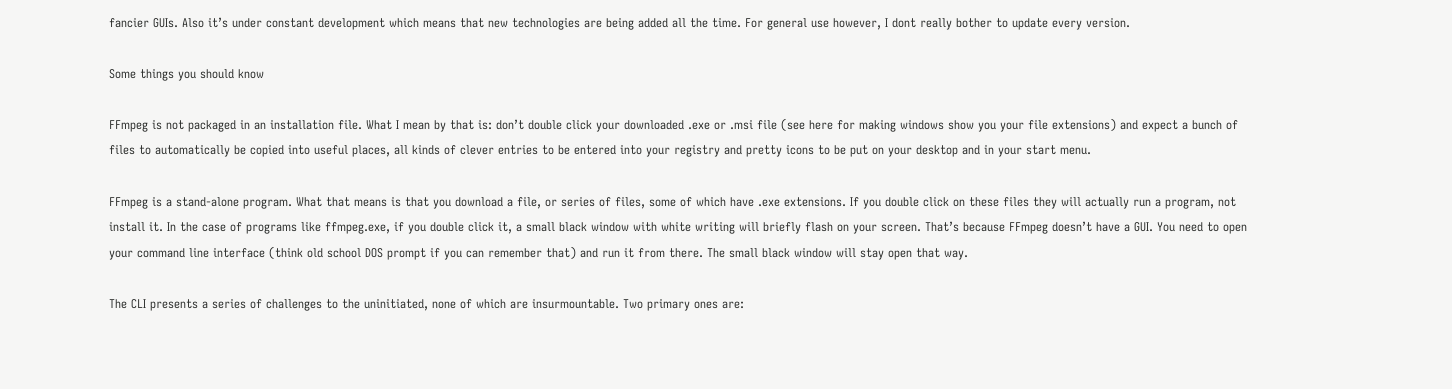fancier GUIs. Also it’s under constant development which means that new technologies are being added all the time. For general use however, I dont really bother to update every version.

Some things you should know

FFmpeg is not packaged in an installation file. What I mean by that is: don’t double click your downloaded .exe or .msi file (see here for making windows show you your file extensions) and expect a bunch of files to automatically be copied into useful places, all kinds of clever entries to be entered into your registry and pretty icons to be put on your desktop and in your start menu.

FFmpeg is a stand-alone program. What that means is that you download a file, or series of files, some of which have .exe extensions. If you double click on these files they will actually run a program, not install it. In the case of programs like ffmpeg.exe, if you double click it, a small black window with white writing will briefly flash on your screen. That’s because FFmpeg doesn’t have a GUI. You need to open your command line interface (think old school DOS prompt if you can remember that) and run it from there. The small black window will stay open that way.

The CLI presents a series of challenges to the uninitiated, none of which are insurmountable. Two primary ones are: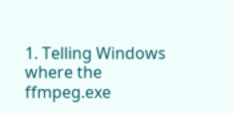1. Telling Windows where the ffmpeg.exe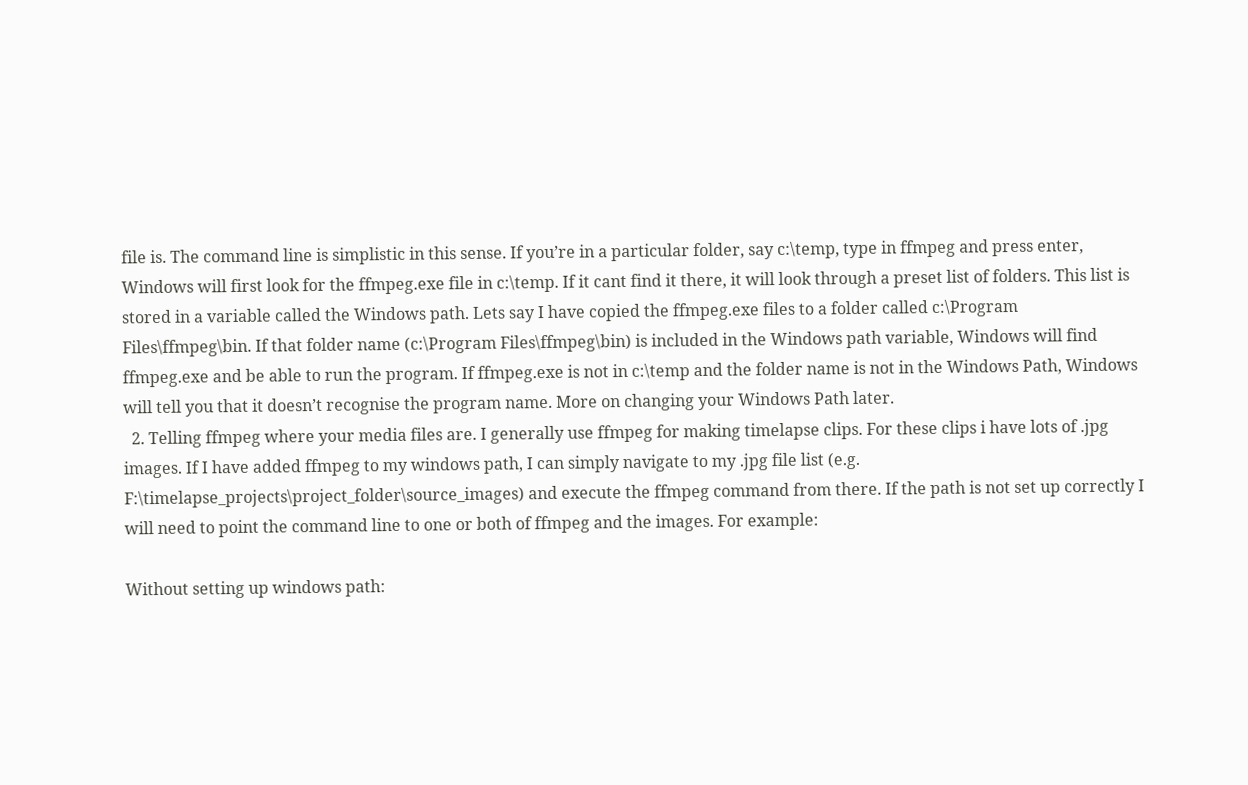file is. The command line is simplistic in this sense. If you’re in a particular folder, say c:\temp, type in ffmpeg and press enter, Windows will first look for the ffmpeg.exe file in c:\temp. If it cant find it there, it will look through a preset list of folders. This list is stored in a variable called the Windows path. Lets say I have copied the ffmpeg.exe files to a folder called c:\Program Files\ffmpeg\bin. If that folder name (c:\Program Files\ffmpeg\bin) is included in the Windows path variable, Windows will find ffmpeg.exe and be able to run the program. If ffmpeg.exe is not in c:\temp and the folder name is not in the Windows Path, Windows will tell you that it doesn’t recognise the program name. More on changing your Windows Path later.
  2. Telling ffmpeg where your media files are. I generally use ffmpeg for making timelapse clips. For these clips i have lots of .jpg images. If I have added ffmpeg to my windows path, I can simply navigate to my .jpg file list (e.g. F:\timelapse_projects\project_folder\source_images) and execute the ffmpeg command from there. If the path is not set up correctly I will need to point the command line to one or both of ffmpeg and the images. For example:

Without setting up windows path: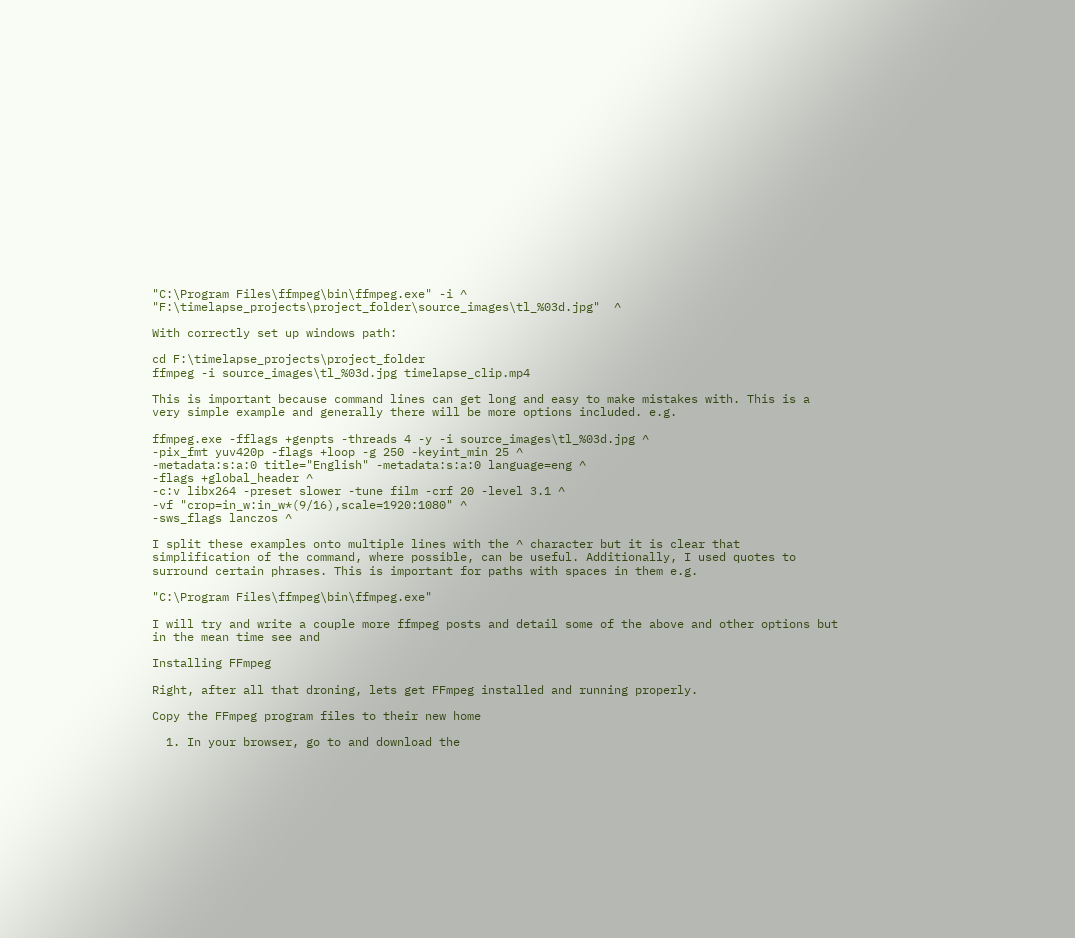"C:\Program Files\ffmpeg\bin\ffmpeg.exe" -i ^
"F:\timelapse_projects\project_folder\source_images\tl_%03d.jpg"  ^

With correctly set up windows path:

cd F:\timelapse_projects\project_folder
ffmpeg -i source_images\tl_%03d.jpg timelapse_clip.mp4

This is important because command lines can get long and easy to make mistakes with. This is a very simple example and generally there will be more options included. e.g.

ffmpeg.exe -fflags +genpts -threads 4 -y -i source_images\tl_%03d.jpg ^
-pix_fmt yuv420p -flags +loop -g 250 -keyint_min 25 ^
-metadata:s:a:0 title="English" -metadata:s:a:0 language=eng ^
-flags +global_header ^
-c:v libx264 -preset slower -tune film -crf 20 -level 3.1 ^
-vf "crop=in_w:in_w*(9/16),scale=1920:1080" ^
-sws_flags lanczos ^

I split these examples onto multiple lines with the ^ character but it is clear that simplification of the command, where possible, can be useful. Additionally, I used quotes to surround certain phrases. This is important for paths with spaces in them e.g.

"C:\Program Files\ffmpeg\bin\ffmpeg.exe"

I will try and write a couple more ffmpeg posts and detail some of the above and other options but in the mean time see and

Installing FFmpeg

Right, after all that droning, lets get FFmpeg installed and running properly.

Copy the FFmpeg program files to their new home

  1. In your browser, go to and download the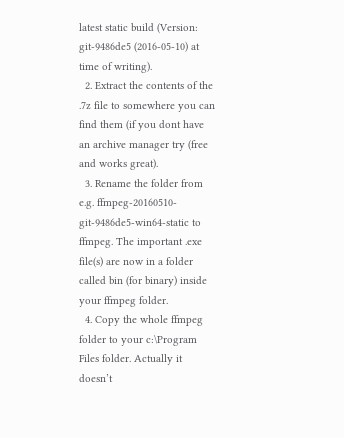latest static build (Version: git-9486de5 (2016-05-10) at time of writing).
  2. Extract the contents of the .7z file to somewhere you can find them (if you dont have an archive manager try (free and works great).
  3. Rename the folder from e.g. ffmpeg-20160510-git-9486de5-win64-static to ffmpeg. The important .exe file(s) are now in a folder called bin (for binary) inside your ffmpeg folder.
  4. Copy the whole ffmpeg folder to your c:\Program Files folder. Actually it doesn’t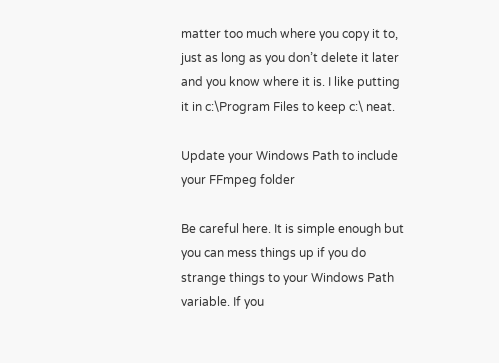matter too much where you copy it to, just as long as you don’t delete it later and you know where it is. I like putting it in c:\Program Files to keep c:\ neat.

Update your Windows Path to include your FFmpeg folder

Be careful here. It is simple enough but you can mess things up if you do strange things to your Windows Path variable. If you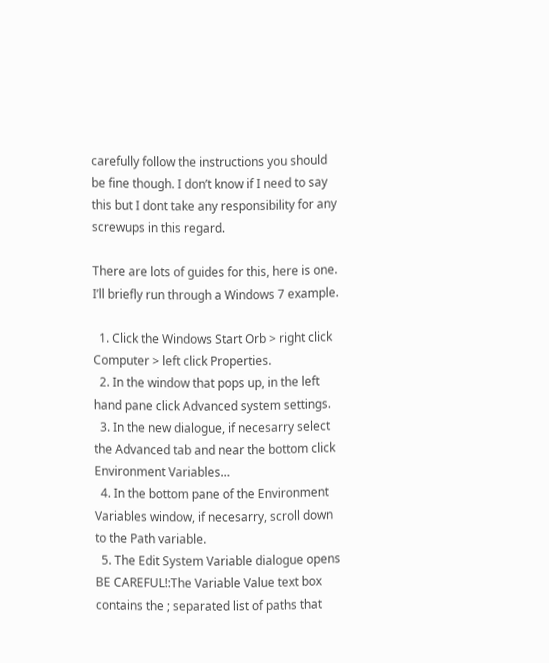carefully follow the instructions you should be fine though. I don’t know if I need to say this but I dont take any responsibility for any screwups in this regard.

There are lots of guides for this, here is one. I’ll briefly run through a Windows 7 example.

  1. Click the Windows Start Orb > right click Computer > left click Properties.
  2. In the window that pops up, in the left hand pane click Advanced system settings.
  3. In the new dialogue, if necesarry select the Advanced tab and near the bottom click Environment Variables…
  4. In the bottom pane of the Environment Variables window, if necesarry, scroll down to the Path variable.
  5. The Edit System Variable dialogue opens BE CAREFUL!:The Variable Value text box contains the ; separated list of paths that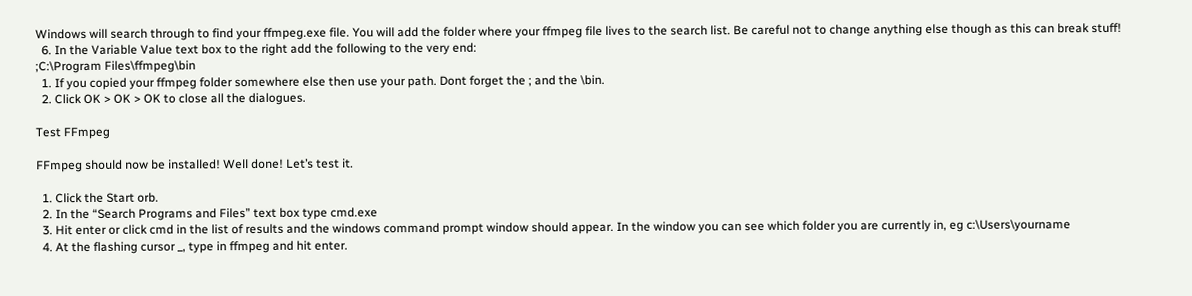Windows will search through to find your ffmpeg.exe file. You will add the folder where your ffmpeg file lives to the search list. Be careful not to change anything else though as this can break stuff!
  6. In the Variable Value text box to the right add the following to the very end:
;C:\Program Files\ffmpeg\bin
  1. If you copied your ffmpeg folder somewhere else then use your path. Dont forget the ; and the \bin.
  2. Click OK > OK > OK to close all the dialogues.

Test FFmpeg

FFmpeg should now be installed! Well done! Let’s test it.

  1. Click the Start orb.
  2. In the “Search Programs and Files” text box type cmd.exe
  3. Hit enter or click cmd in the list of results and the windows command prompt window should appear. In the window you can see which folder you are currently in, eg c:\Users\yourname
  4. At the flashing cursor _, type in ffmpeg and hit enter.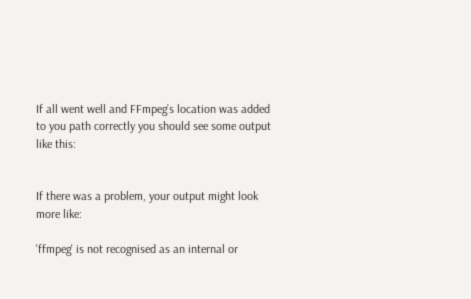If all went well and FFmpeg’s location was added to you path correctly you should see some output like this:


If there was a problem, your output might look more like:

'ffmpeg' is not recognised as an internal or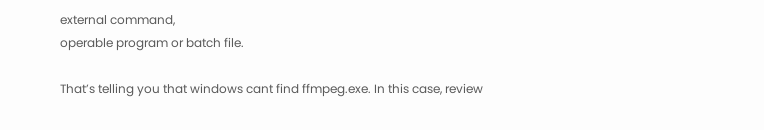external command,
operable program or batch file.

That’s telling you that windows cant find ffmpeg.exe. In this case, review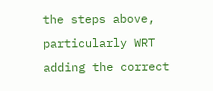the steps above, particularly WRT adding the correct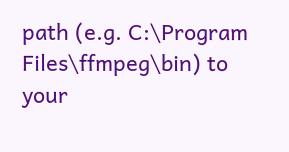path (e.g. C:\Program Files\ffmpeg\bin) to your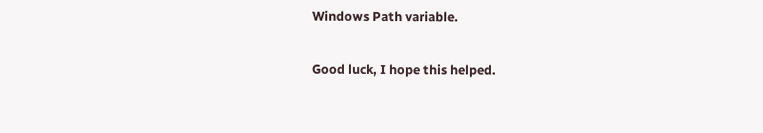Windows Path variable.

Good luck, I hope this helped.